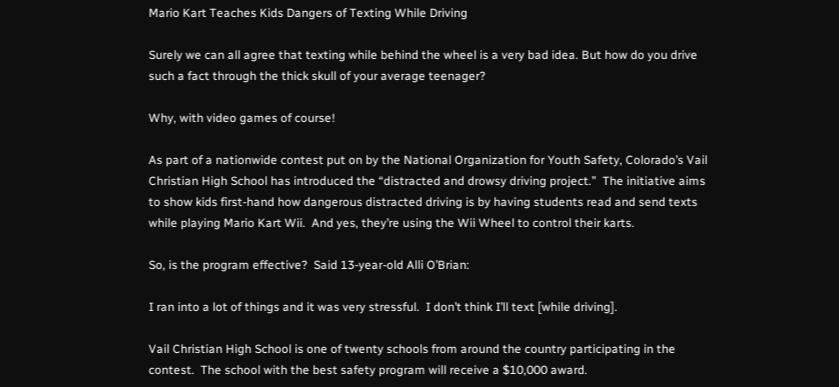Mario Kart Teaches Kids Dangers of Texting While Driving

Surely we can all agree that texting while behind the wheel is a very bad idea. But how do you drive such a fact through the thick skull of your average teenager?

Why, with video games of course!

As part of a nationwide contest put on by the National Organization for Youth Safety, Colorado’s Vail Christian High School has introduced the “distracted and drowsy driving project.”  The initiative aims to show kids first-hand how dangerous distracted driving is by having students read and send texts while playing Mario Kart Wii.  And yes, they’re using the Wii Wheel to control their karts.

So, is the program effective?  Said 13-year-old Alli O’Brian:

I ran into a lot of things and it was very stressful.  I don’t think I’ll text [while driving].

Vail Christian High School is one of twenty schools from around the country participating in the contest.  The school with the best safety program will receive a $10,000 award.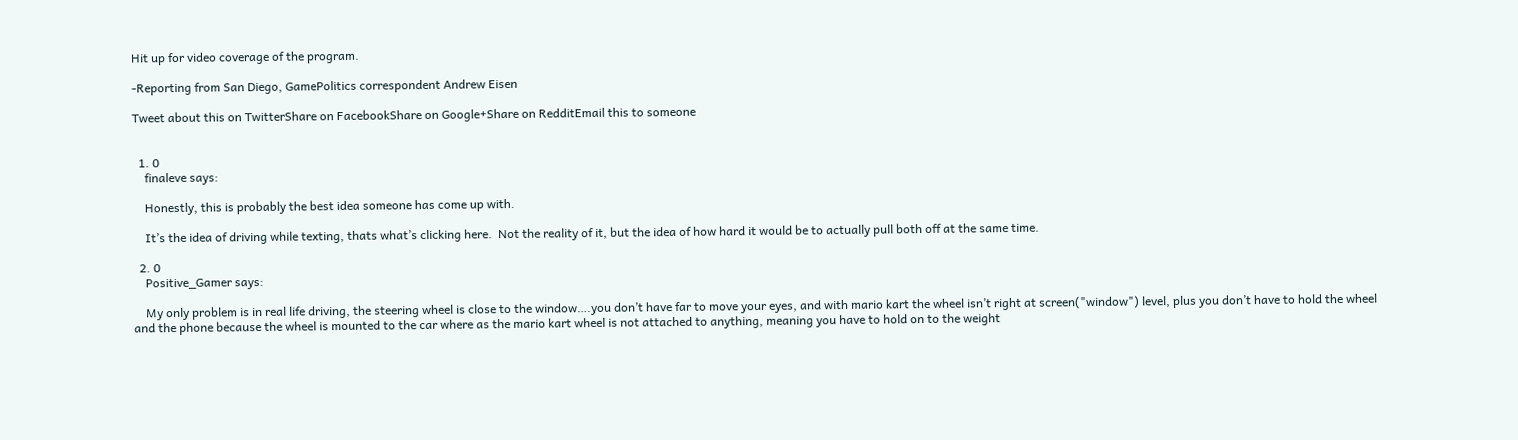Hit up for video coverage of the program.

-Reporting from San Diego, GamePolitics correspondent Andrew Eisen

Tweet about this on TwitterShare on FacebookShare on Google+Share on RedditEmail this to someone


  1. 0
    finaleve says:

    Honestly, this is probably the best idea someone has come up with.

    It’s the idea of driving while texting, thats what’s clicking here.  Not the reality of it, but the idea of how hard it would be to actually pull both off at the same time.

  2. 0
    Positive_Gamer says:

    My only problem is in real life driving, the steering wheel is close to the window….you don’t have far to move your eyes, and with mario kart the wheel isn’t right at screen("window") level, plus you don’t have to hold the wheel and the phone because the wheel is mounted to the car where as the mario kart wheel is not attached to anything, meaning you have to hold on to the weight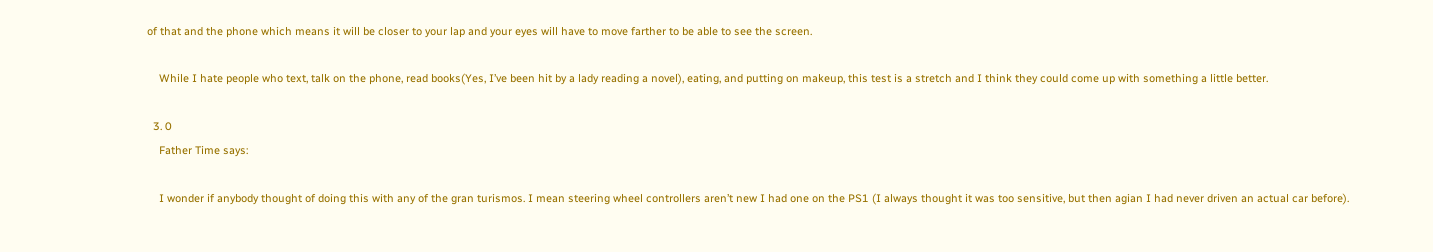of that and the phone which means it will be closer to your lap and your eyes will have to move farther to be able to see the screen.

    While I hate people who text, talk on the phone, read books(Yes, I’ve been hit by a lady reading a novel), eating, and putting on makeup, this test is a stretch and I think they could come up with something a little better.

  3. 0
    Father Time says:

    I wonder if anybody thought of doing this with any of the gran turismos. I mean steering wheel controllers aren’t new I had one on the PS1 (I always thought it was too sensitive, but then agian I had never driven an actual car before).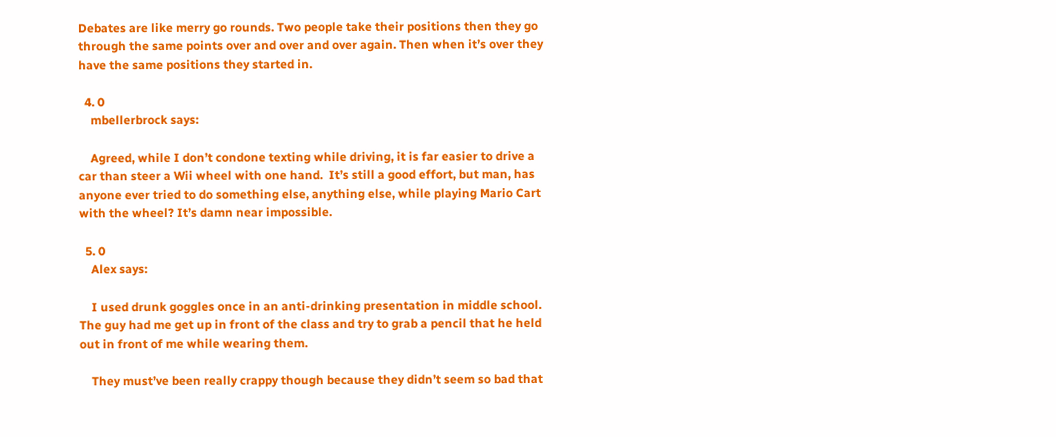Debates are like merry go rounds. Two people take their positions then they go through the same points over and over and over again. Then when it’s over they have the same positions they started in.

  4. 0
    mbellerbrock says:

    Agreed, while I don’t condone texting while driving, it is far easier to drive a car than steer a Wii wheel with one hand.  It’s still a good effort, but man, has anyone ever tried to do something else, anything else, while playing Mario Cart with the wheel? It’s damn near impossible.

  5. 0
    Alex says:

    I used drunk goggles once in an anti-drinking presentation in middle school. The guy had me get up in front of the class and try to grab a pencil that he held out in front of me while wearing them.

    They must’ve been really crappy though because they didn’t seem so bad that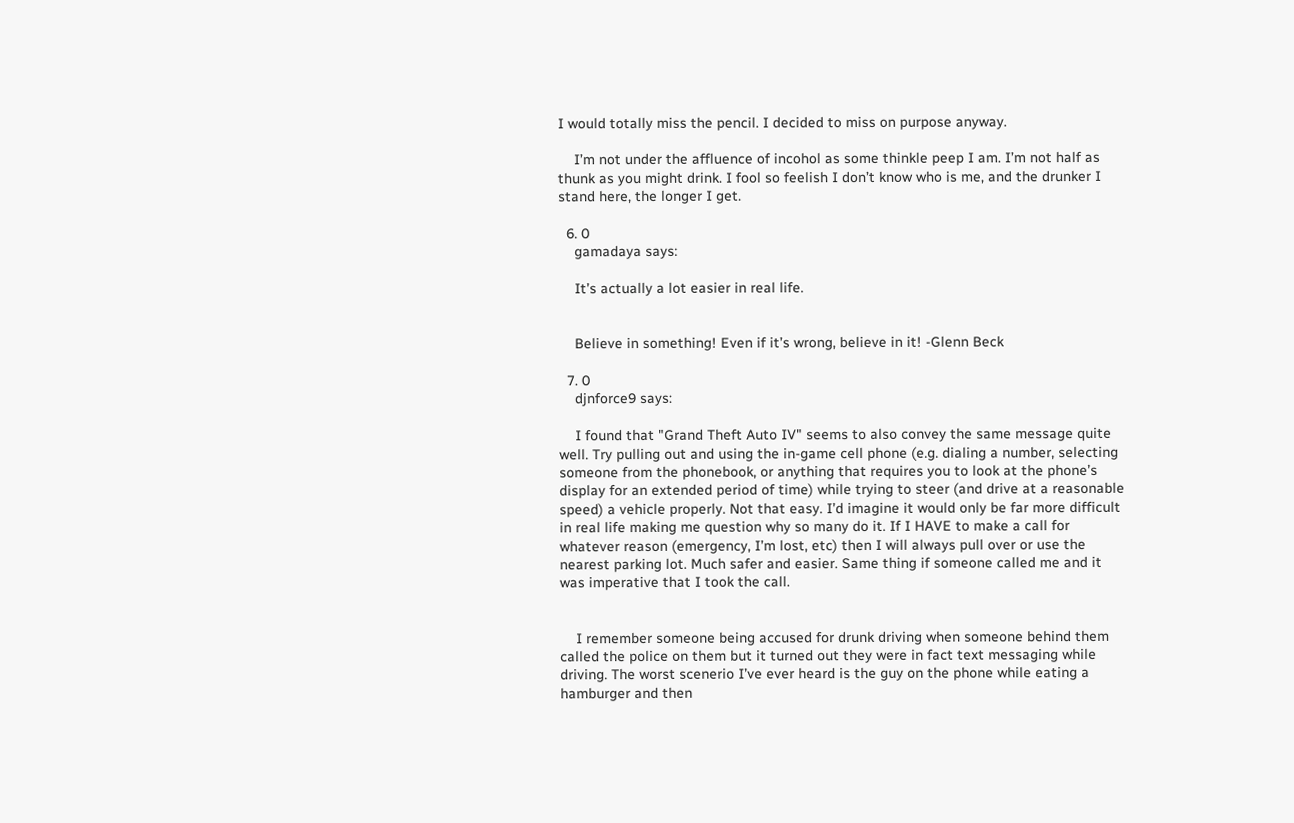I would totally miss the pencil. I decided to miss on purpose anyway.

    I’m not under the affluence of incohol as some thinkle peep I am. I’m not half as thunk as you might drink. I fool so feelish I don’t know who is me, and the drunker I stand here, the longer I get.

  6. 0
    gamadaya says:

    It’s actually a lot easier in real life.


    Believe in something! Even if it’s wrong, believe in it! -Glenn Beck

  7. 0
    djnforce9 says:

    I found that "Grand Theft Auto IV" seems to also convey the same message quite well. Try pulling out and using the in-game cell phone (e.g. dialing a number, selecting someone from the phonebook, or anything that requires you to look at the phone’s display for an extended period of time) while trying to steer (and drive at a reasonable speed) a vehicle properly. Not that easy. I’d imagine it would only be far more difficult in real life making me question why so many do it. If I HAVE to make a call for whatever reason (emergency, I’m lost, etc) then I will always pull over or use the nearest parking lot. Much safer and easier. Same thing if someone called me and it was imperative that I took the call.


    I remember someone being accused for drunk driving when someone behind them called the police on them but it turned out they were in fact text messaging while driving. The worst scenerio I’ve ever heard is the guy on the phone while eating a hamburger and then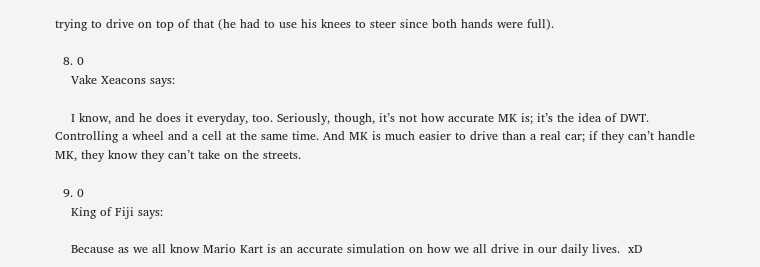trying to drive on top of that (he had to use his knees to steer since both hands were full).

  8. 0
    Vake Xeacons says:

    I know, and he does it everyday, too. Seriously, though, it’s not how accurate MK is; it’s the idea of DWT. Controlling a wheel and a cell at the same time. And MK is much easier to drive than a real car; if they can’t handle MK, they know they can’t take on the streets.

  9. 0
    King of Fiji says:

    Because as we all know Mario Kart is an accurate simulation on how we all drive in our daily lives.  xD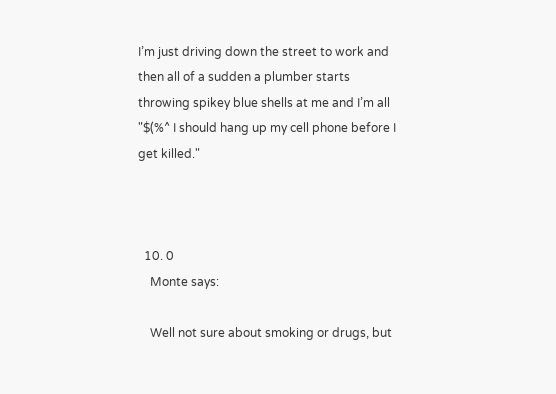I’m just driving down the street to work and then all of a sudden a plumber starts throwing spikey blue shells at me and I’m all "$(%^ I should hang up my cell phone before I get killed."



  10. 0
    Monte says:

    Well not sure about smoking or drugs, but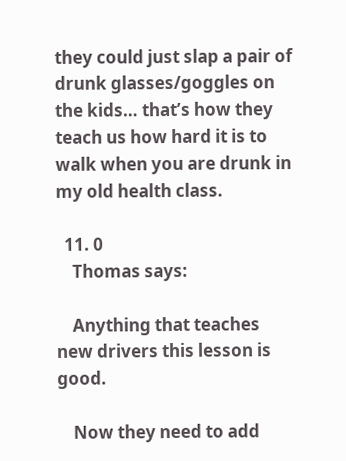they could just slap a pair of drunk glasses/goggles on the kids… that’s how they teach us how hard it is to walk when you are drunk in my old health class.

  11. 0
    Thomas says:

    Anything that teaches new drivers this lesson is good.

    Now they need to add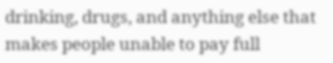drinking, drugs, and anything else that makes people unable to pay full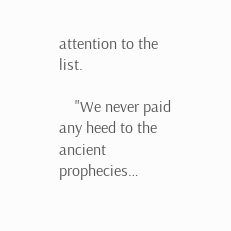attention to the list.

    "We never paid any heed to the ancient prophecies…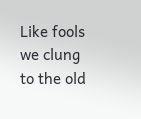Like fools we clung to the old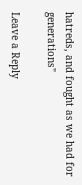hatreds, and fought as we had for generations"

Leave a Reply